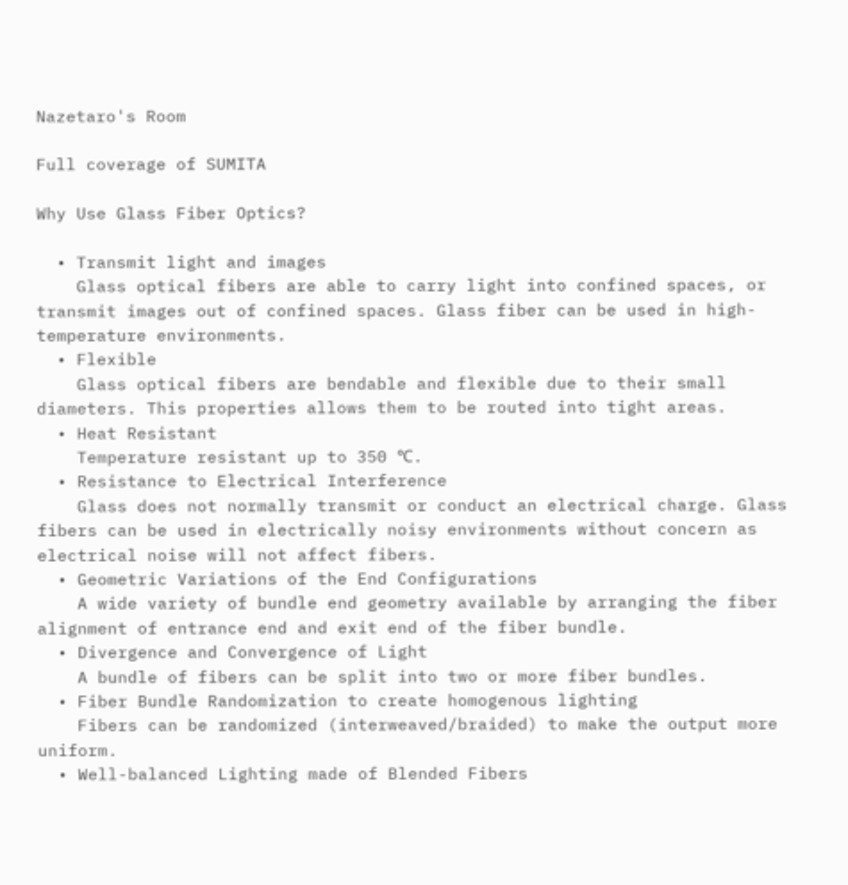Nazetaro's Room

Full coverage of SUMITA

Why Use Glass Fiber Optics?

  • Transmit light and images
    Glass optical fibers are able to carry light into confined spaces, or transmit images out of confined spaces. Glass fiber can be used in high-temperature environments.
  • Flexible
    Glass optical fibers are bendable and flexible due to their small diameters. This properties allows them to be routed into tight areas.
  • Heat Resistant
    Temperature resistant up to 350 ℃.
  • Resistance to Electrical Interference
    Glass does not normally transmit or conduct an electrical charge. Glass fibers can be used in electrically noisy environments without concern as electrical noise will not affect fibers.
  • Geometric Variations of the End Configurations
    A wide variety of bundle end geometry available by arranging the fiber alignment of entrance end and exit end of the fiber bundle.
  • Divergence and Convergence of Light
    A bundle of fibers can be split into two or more fiber bundles.
  • Fiber Bundle Randomization to create homogenous lighting
    Fibers can be randomized (interweaved/braided) to make the output more uniform.
  • Well-balanced Lighting made of Blended Fibers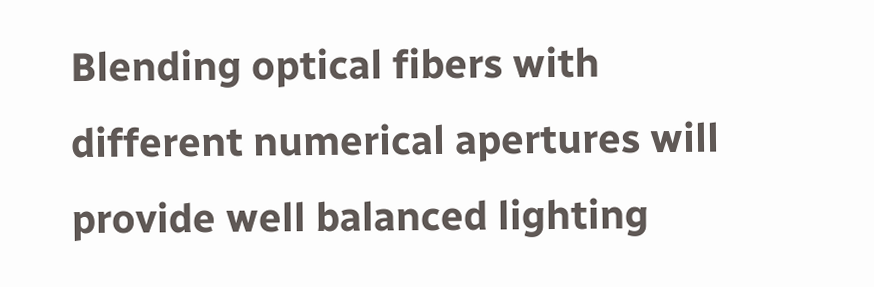Blending optical fibers with different numerical apertures will provide well balanced lighting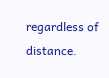regardless of distance.